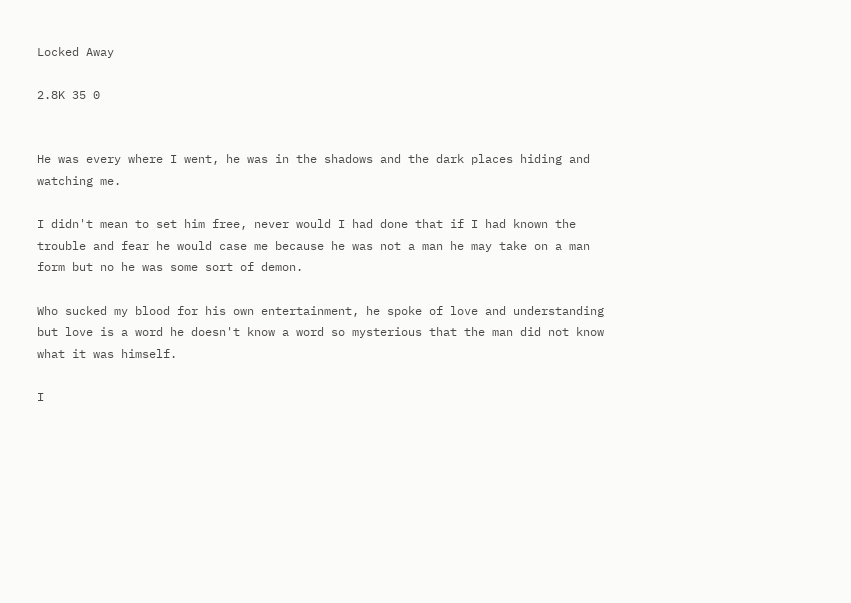Locked Away

2.8K 35 0


He was every where I went, he was in the shadows and the dark places hiding and watching me.

I didn't mean to set him free, never would I had done that if I had known the trouble and fear he would case me because he was not a man he may take on a man form but no he was some sort of demon.

Who sucked my blood for his own entertainment, he spoke of love and understanding but love is a word he doesn't know a word so mysterious that the man did not know what it was himself.

I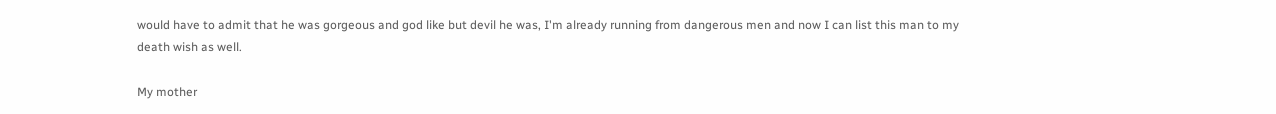would have to admit that he was gorgeous and god like but devil he was, I'm already running from dangerous men and now I can list this man to my death wish as well.

My mother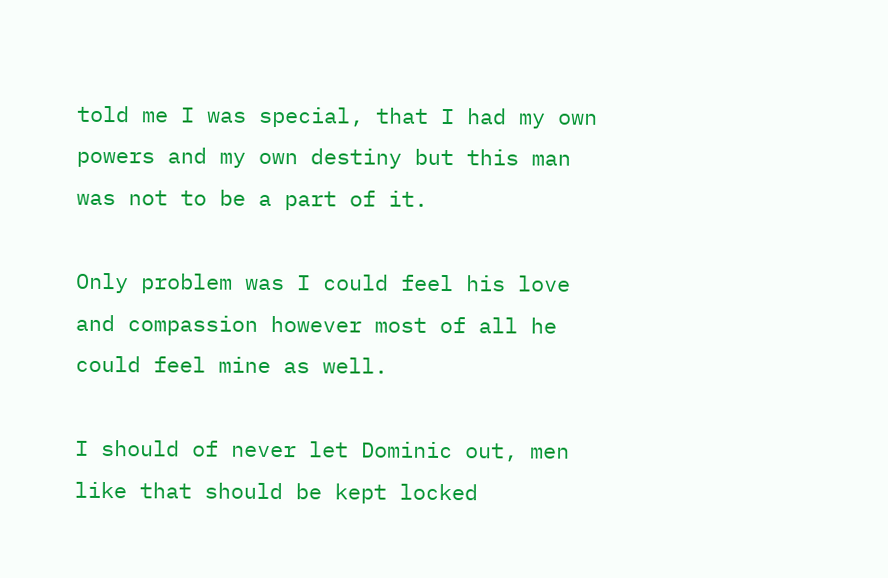told me I was special, that I had my own powers and my own destiny but this man was not to be a part of it.

Only problem was I could feel his love and compassion however most of all he could feel mine as well.

I should of never let Dominic out, men like that should be kept locked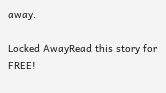away.

Locked AwayRead this story for FREE!